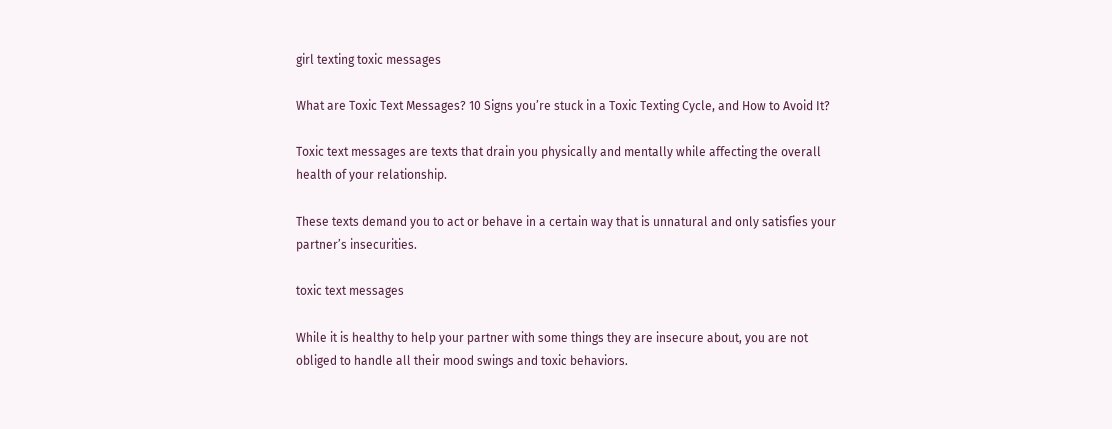girl texting toxic messages

What are Toxic Text Messages? 10 Signs you’re stuck in a Toxic Texting Cycle, and How to Avoid It?

Toxic text messages are texts that drain you physically and mentally while affecting the overall health of your relationship.

These texts demand you to act or behave in a certain way that is unnatural and only satisfies your partner’s insecurities.

toxic text messages

While it is healthy to help your partner with some things they are insecure about, you are not obliged to handle all their mood swings and toxic behaviors.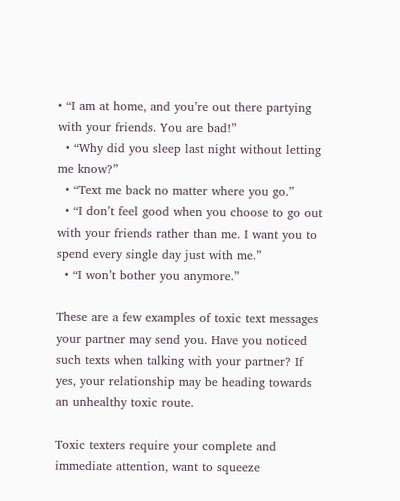• “I am at home, and you’re out there partying with your friends. You are bad!”
  • “Why did you sleep last night without letting me know?”
  • “Text me back no matter where you go.”
  • “I don’t feel good when you choose to go out with your friends rather than me. I want you to spend every single day just with me.”
  • “I won’t bother you anymore.”

These are a few examples of toxic text messages your partner may send you. Have you noticed such texts when talking with your partner? If yes, your relationship may be heading towards an unhealthy toxic route.

Toxic texters require your complete and immediate attention, want to squeeze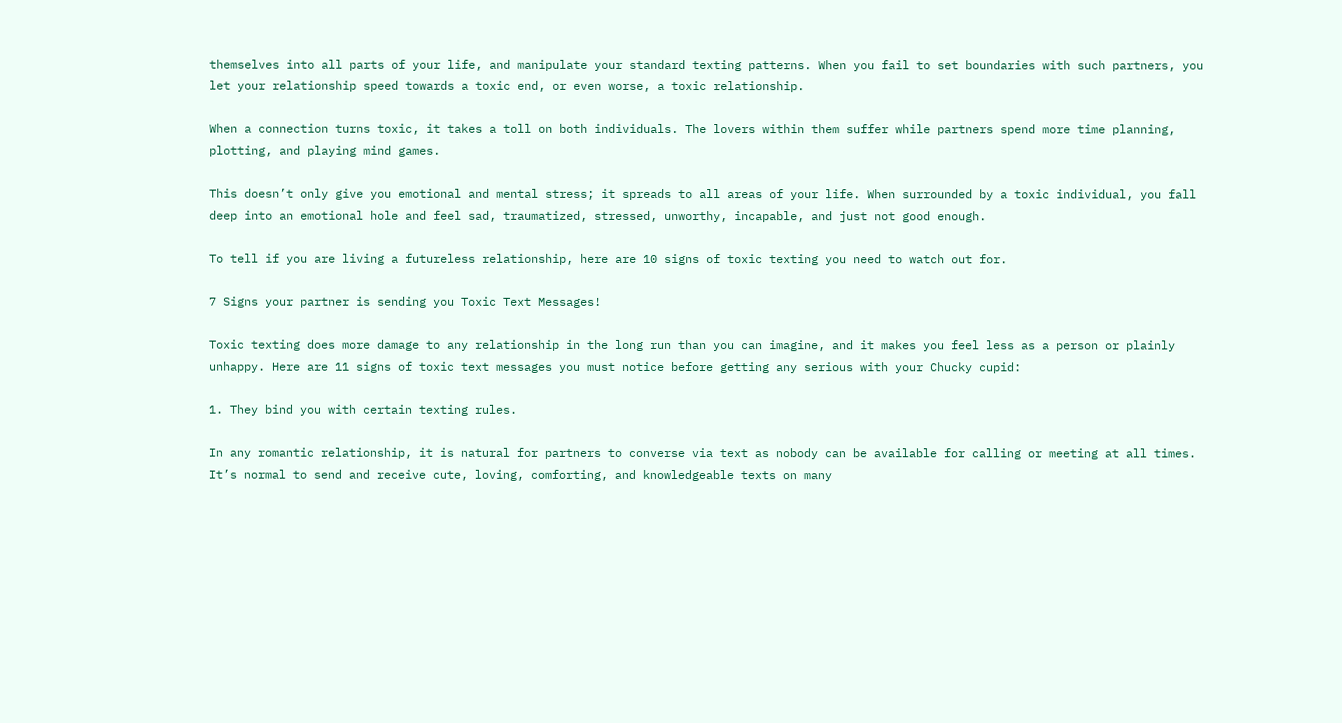themselves into all parts of your life, and manipulate your standard texting patterns. When you fail to set boundaries with such partners, you let your relationship speed towards a toxic end, or even worse, a toxic relationship.

When a connection turns toxic, it takes a toll on both individuals. The lovers within them suffer while partners spend more time planning, plotting, and playing mind games.

This doesn’t only give you emotional and mental stress; it spreads to all areas of your life. When surrounded by a toxic individual, you fall deep into an emotional hole and feel sad, traumatized, stressed, unworthy, incapable, and just not good enough.

To tell if you are living a futureless relationship, here are 10 signs of toxic texting you need to watch out for.

7 Signs your partner is sending you Toxic Text Messages!

Toxic texting does more damage to any relationship in the long run than you can imagine, and it makes you feel less as a person or plainly unhappy. Here are 11 signs of toxic text messages you must notice before getting any serious with your Chucky cupid:

1. They bind you with certain texting rules.

In any romantic relationship, it is natural for partners to converse via text as nobody can be available for calling or meeting at all times. It’s normal to send and receive cute, loving, comforting, and knowledgeable texts on many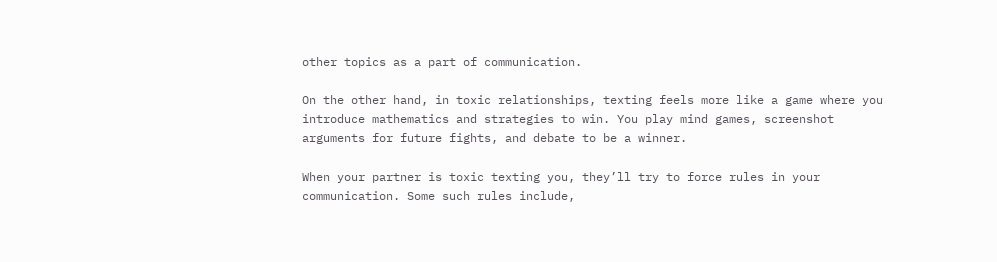other topics as a part of communication.

On the other hand, in toxic relationships, texting feels more like a game where you introduce mathematics and strategies to win. You play mind games, screenshot arguments for future fights, and debate to be a winner.

When your partner is toxic texting you, they’ll try to force rules in your communication. Some such rules include,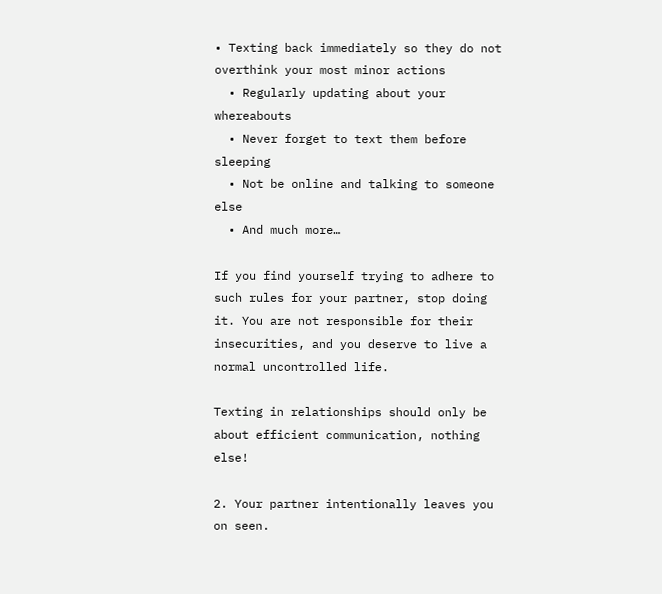• Texting back immediately so they do not overthink your most minor actions
  • Regularly updating about your whereabouts
  • Never forget to text them before sleeping
  • Not be online and talking to someone else
  • And much more…

If you find yourself trying to adhere to such rules for your partner, stop doing it. You are not responsible for their insecurities, and you deserve to live a normal uncontrolled life.

Texting in relationships should only be about efficient communication, nothing else!

2. Your partner intentionally leaves you on seen.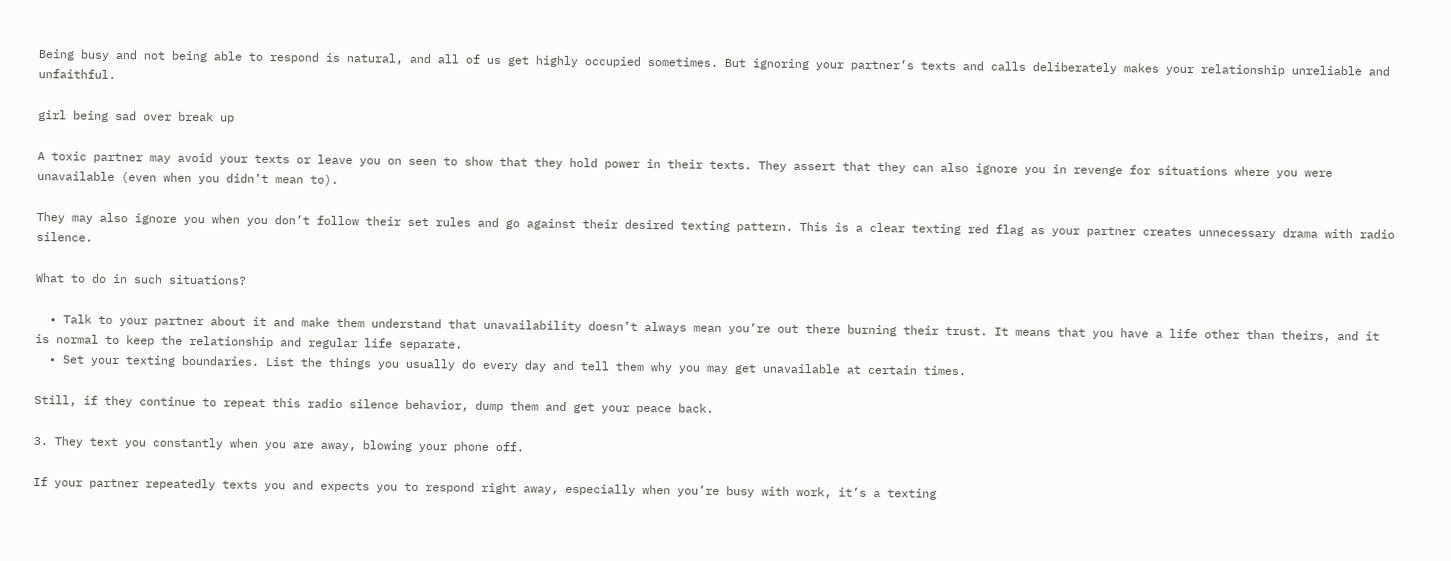Being busy and not being able to respond is natural, and all of us get highly occupied sometimes. But ignoring your partner’s texts and calls deliberately makes your relationship unreliable and unfaithful.

girl being sad over break up

A toxic partner may avoid your texts or leave you on seen to show that they hold power in their texts. They assert that they can also ignore you in revenge for situations where you were unavailable (even when you didn’t mean to).

They may also ignore you when you don’t follow their set rules and go against their desired texting pattern. This is a clear texting red flag as your partner creates unnecessary drama with radio silence.

What to do in such situations?

  • Talk to your partner about it and make them understand that unavailability doesn’t always mean you’re out there burning their trust. It means that you have a life other than theirs, and it is normal to keep the relationship and regular life separate.
  • Set your texting boundaries. List the things you usually do every day and tell them why you may get unavailable at certain times.

Still, if they continue to repeat this radio silence behavior, dump them and get your peace back.

3. They text you constantly when you are away, blowing your phone off.

If your partner repeatedly texts you and expects you to respond right away, especially when you’re busy with work, it’s a texting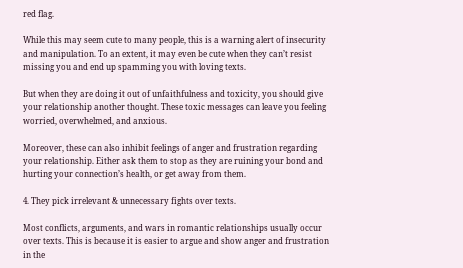red flag.

While this may seem cute to many people, this is a warning alert of insecurity and manipulation. To an extent, it may even be cute when they can’t resist missing you and end up spamming you with loving texts.

But when they are doing it out of unfaithfulness and toxicity, you should give your relationship another thought. These toxic messages can leave you feeling worried, overwhelmed, and anxious.

Moreover, these can also inhibit feelings of anger and frustration regarding your relationship. Either ask them to stop as they are ruining your bond and hurting your connection’s health, or get away from them.

4. They pick irrelevant & unnecessary fights over texts.

Most conflicts, arguments, and wars in romantic relationships usually occur over texts. This is because it is easier to argue and show anger and frustration in the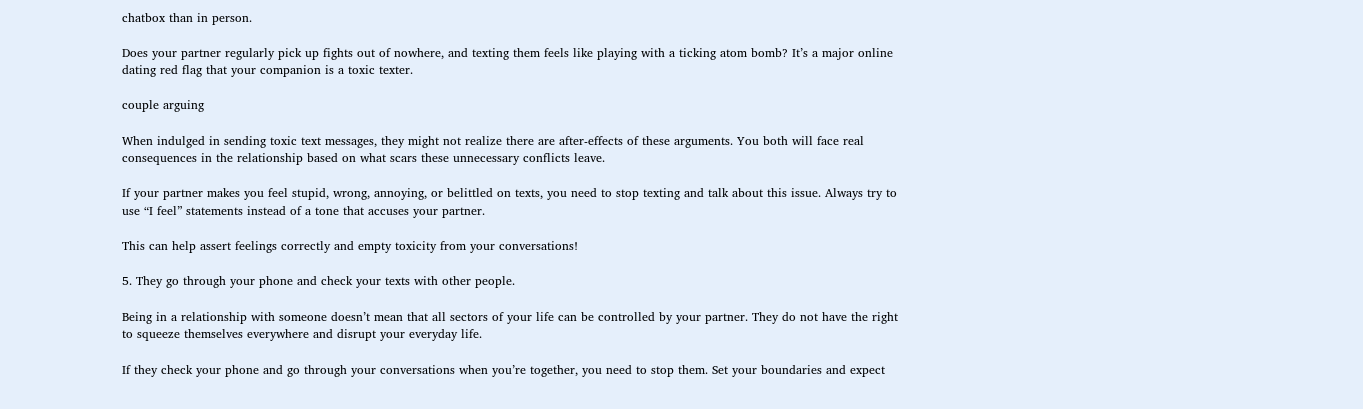chatbox than in person.

Does your partner regularly pick up fights out of nowhere, and texting them feels like playing with a ticking atom bomb? It’s a major online dating red flag that your companion is a toxic texter.

couple arguing

When indulged in sending toxic text messages, they might not realize there are after-effects of these arguments. You both will face real consequences in the relationship based on what scars these unnecessary conflicts leave.

If your partner makes you feel stupid, wrong, annoying, or belittled on texts, you need to stop texting and talk about this issue. Always try to use “I feel” statements instead of a tone that accuses your partner.

This can help assert feelings correctly and empty toxicity from your conversations!

5. They go through your phone and check your texts with other people.

Being in a relationship with someone doesn’t mean that all sectors of your life can be controlled by your partner. They do not have the right to squeeze themselves everywhere and disrupt your everyday life.

If they check your phone and go through your conversations when you’re together, you need to stop them. Set your boundaries and expect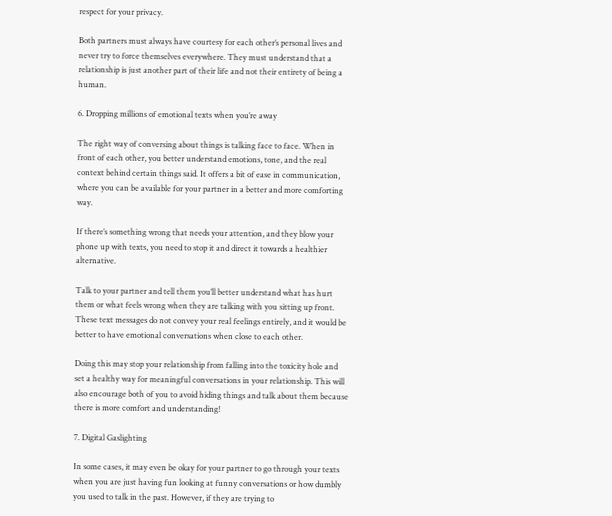respect for your privacy.

Both partners must always have courtesy for each other’s personal lives and never try to force themselves everywhere. They must understand that a relationship is just another part of their life and not their entirety of being a human.

6. Dropping millions of emotional texts when you’re away

The right way of conversing about things is talking face to face. When in front of each other, you better understand emotions, tone, and the real context behind certain things said. It offers a bit of ease in communication, where you can be available for your partner in a better and more comforting way.

If there’s something wrong that needs your attention, and they blow your phone up with texts, you need to stop it and direct it towards a healthier alternative.

Talk to your partner and tell them you’ll better understand what has hurt them or what feels wrong when they are talking with you sitting up front. These text messages do not convey your real feelings entirely, and it would be better to have emotional conversations when close to each other.

Doing this may stop your relationship from falling into the toxicity hole and set a healthy way for meaningful conversations in your relationship. This will also encourage both of you to avoid hiding things and talk about them because there is more comfort and understanding!

7. Digital Gaslighting

In some cases, it may even be okay for your partner to go through your texts when you are just having fun looking at funny conversations or how dumbly you used to talk in the past. However, if they are trying to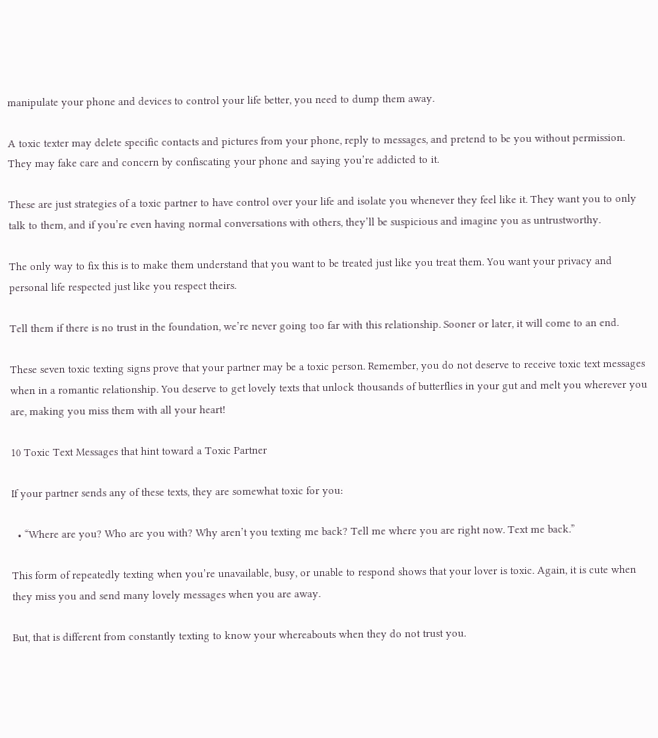manipulate your phone and devices to control your life better, you need to dump them away.

A toxic texter may delete specific contacts and pictures from your phone, reply to messages, and pretend to be you without permission. They may fake care and concern by confiscating your phone and saying you’re addicted to it.

These are just strategies of a toxic partner to have control over your life and isolate you whenever they feel like it. They want you to only talk to them, and if you’re even having normal conversations with others, they’ll be suspicious and imagine you as untrustworthy.

The only way to fix this is to make them understand that you want to be treated just like you treat them. You want your privacy and personal life respected just like you respect theirs.

Tell them if there is no trust in the foundation, we’re never going too far with this relationship. Sooner or later, it will come to an end.

These seven toxic texting signs prove that your partner may be a toxic person. Remember, you do not deserve to receive toxic text messages when in a romantic relationship. You deserve to get lovely texts that unlock thousands of butterflies in your gut and melt you wherever you are, making you miss them with all your heart!

10 Toxic Text Messages that hint toward a Toxic Partner

If your partner sends any of these texts, they are somewhat toxic for you:

  • “Where are you? Who are you with? Why aren’t you texting me back? Tell me where you are right now. Text me back.”

This form of repeatedly texting when you’re unavailable, busy, or unable to respond shows that your lover is toxic. Again, it is cute when they miss you and send many lovely messages when you are away.

But, that is different from constantly texting to know your whereabouts when they do not trust you.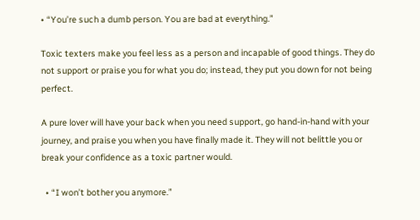• “You’re such a dumb person. You are bad at everything.”

Toxic texters make you feel less as a person and incapable of good things. They do not support or praise you for what you do; instead, they put you down for not being perfect.

A pure lover will have your back when you need support, go hand-in-hand with your journey, and praise you when you have finally made it. They will not belittle you or break your confidence as a toxic partner would.

  • “I won’t bother you anymore.”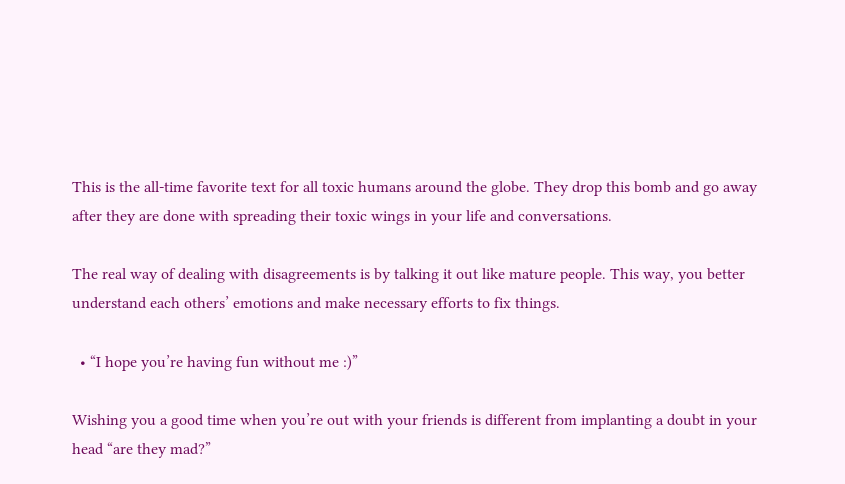This is the all-time favorite text for all toxic humans around the globe. They drop this bomb and go away after they are done with spreading their toxic wings in your life and conversations.

The real way of dealing with disagreements is by talking it out like mature people. This way, you better understand each others’ emotions and make necessary efforts to fix things.

  • “I hope you’re having fun without me :)”

Wishing you a good time when you’re out with your friends is different from implanting a doubt in your head “are they mad?”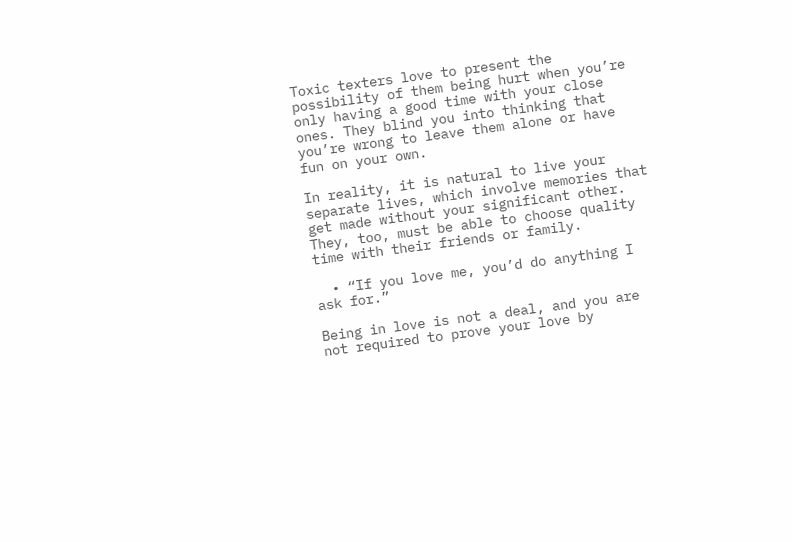Toxic texters love to present the possibility of them being hurt when you’re only having a good time with your close ones. They blind you into thinking that you’re wrong to leave them alone or have fun on your own.

In reality, it is natural to live your separate lives, which involve memories that get made without your significant other. They, too, must be able to choose quality time with their friends or family.

  • “If you love me, you’d do anything I ask for.”

Being in love is not a deal, and you are not required to prove your love by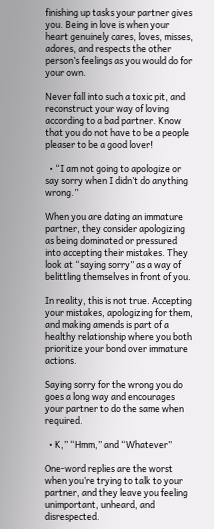finishing up tasks your partner gives you. Being in love is when your heart genuinely cares, loves, misses, adores, and respects the other person’s feelings as you would do for your own.

Never fall into such a toxic pit, and reconstruct your way of loving according to a bad partner. Know that you do not have to be a people pleaser to be a good lover!

  • “I am not going to apologize or say sorry when I didn’t do anything wrong.”

When you are dating an immature partner, they consider apologizing as being dominated or pressured into accepting their mistakes. They look at “saying sorry” as a way of belittling themselves in front of you.

In reality, this is not true. Accepting your mistakes, apologizing for them, and making amends is part of a healthy relationship where you both prioritize your bond over immature actions.

Saying sorry for the wrong you do goes a long way and encourages your partner to do the same when required.

  • K,” “Hmm,” and “Whatever”

One-word replies are the worst when you’re trying to talk to your partner, and they leave you feeling unimportant, unheard, and disrespected.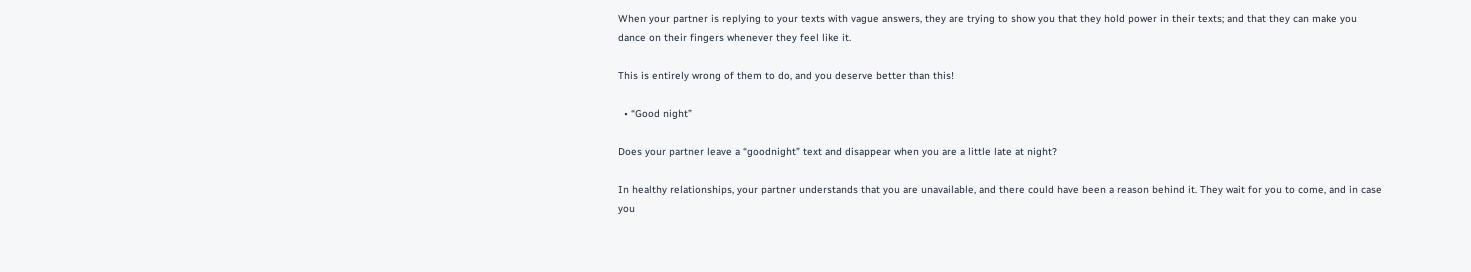When your partner is replying to your texts with vague answers, they are trying to show you that they hold power in their texts; and that they can make you dance on their fingers whenever they feel like it.

This is entirely wrong of them to do, and you deserve better than this!

  • “Good night”

Does your partner leave a “goodnight” text and disappear when you are a little late at night?

In healthy relationships, your partner understands that you are unavailable, and there could have been a reason behind it. They wait for you to come, and in case you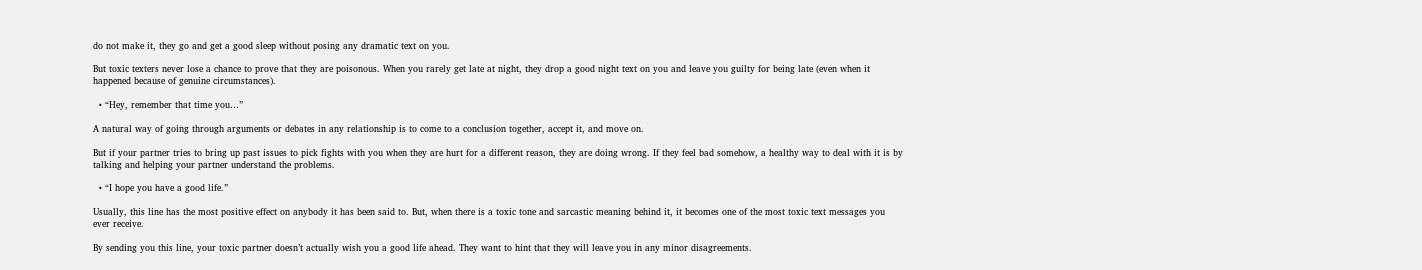do not make it, they go and get a good sleep without posing any dramatic text on you.

But toxic texters never lose a chance to prove that they are poisonous. When you rarely get late at night, they drop a good night text on you and leave you guilty for being late (even when it happened because of genuine circumstances).

  • “Hey, remember that time you…”

A natural way of going through arguments or debates in any relationship is to come to a conclusion together, accept it, and move on.

But if your partner tries to bring up past issues to pick fights with you when they are hurt for a different reason, they are doing wrong. If they feel bad somehow, a healthy way to deal with it is by talking and helping your partner understand the problems.

  • “I hope you have a good life.”

Usually, this line has the most positive effect on anybody it has been said to. But, when there is a toxic tone and sarcastic meaning behind it, it becomes one of the most toxic text messages you ever receive.

By sending you this line, your toxic partner doesn’t actually wish you a good life ahead. They want to hint that they will leave you in any minor disagreements.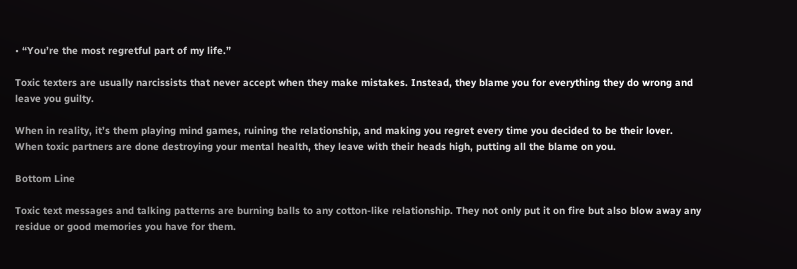• “You’re the most regretful part of my life.”

Toxic texters are usually narcissists that never accept when they make mistakes. Instead, they blame you for everything they do wrong and leave you guilty.

When in reality, it’s them playing mind games, ruining the relationship, and making you regret every time you decided to be their lover. When toxic partners are done destroying your mental health, they leave with their heads high, putting all the blame on you.

Bottom Line

Toxic text messages and talking patterns are burning balls to any cotton-like relationship. They not only put it on fire but also blow away any residue or good memories you have for them.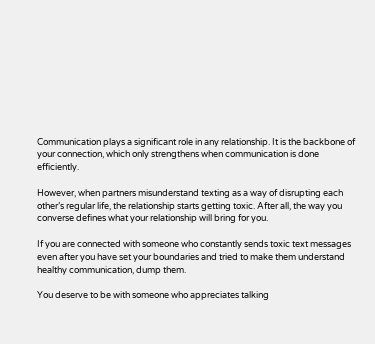Communication plays a significant role in any relationship. It is the backbone of your connection, which only strengthens when communication is done efficiently.

However, when partners misunderstand texting as a way of disrupting each other’s regular life, the relationship starts getting toxic. After all, the way you converse defines what your relationship will bring for you.

If you are connected with someone who constantly sends toxic text messages even after you have set your boundaries and tried to make them understand healthy communication, dump them.

You deserve to be with someone who appreciates talking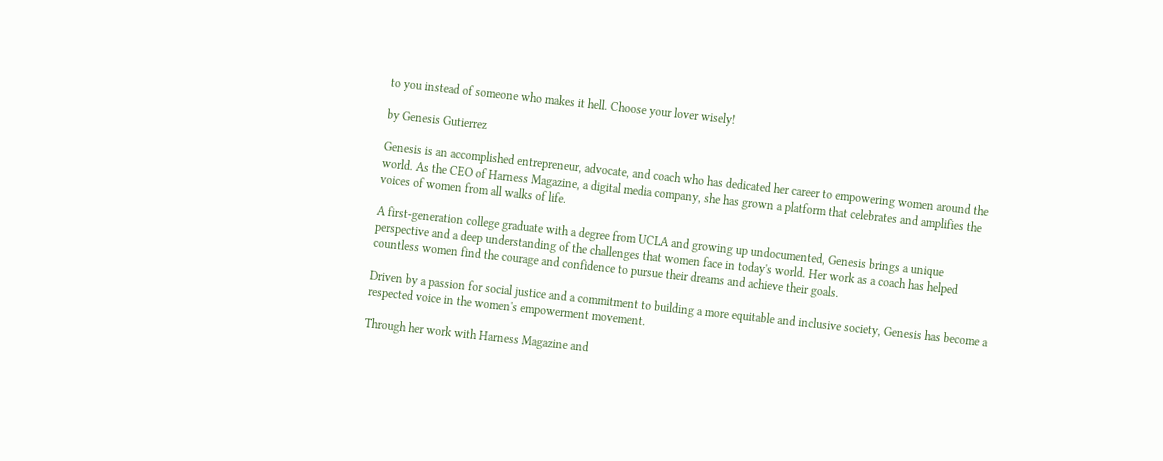to you instead of someone who makes it hell. Choose your lover wisely!

by Genesis Gutierrez

Genesis is an accomplished entrepreneur, advocate, and coach who has dedicated her career to empowering women around the world. As the CEO of Harness Magazine, a digital media company, she has grown a platform that celebrates and amplifies the voices of women from all walks of life.

A first-generation college graduate with a degree from UCLA and growing up undocumented, Genesis brings a unique perspective and a deep understanding of the challenges that women face in today's world. Her work as a coach has helped countless women find the courage and confidence to pursue their dreams and achieve their goals.

Driven by a passion for social justice and a commitment to building a more equitable and inclusive society, Genesis has become a respected voice in the women's empowerment movement.

Through her work with Harness Magazine and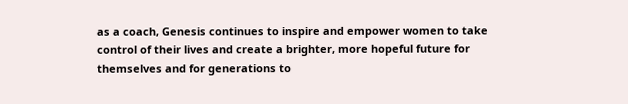as a coach, Genesis continues to inspire and empower women to take control of their lives and create a brighter, more hopeful future for themselves and for generations to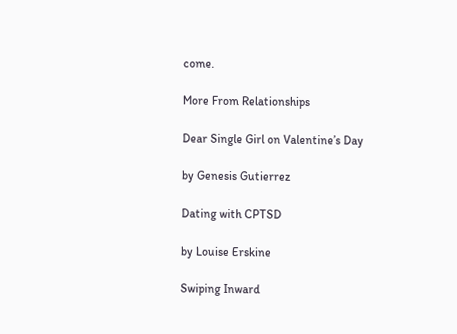come.

More From Relationships

Dear Single Girl on Valentine’s Day

by Genesis Gutierrez

Dating with CPTSD

by Louise Erskine

Swiping Inward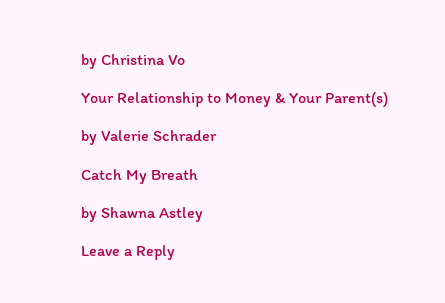by Christina Vo

Your Relationship to Money & Your Parent(s)

by Valerie Schrader

Catch My Breath

by Shawna Astley

Leave a Reply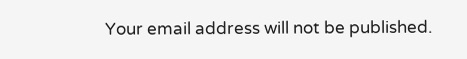Your email address will not be published.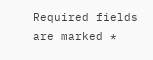Required fields are marked *